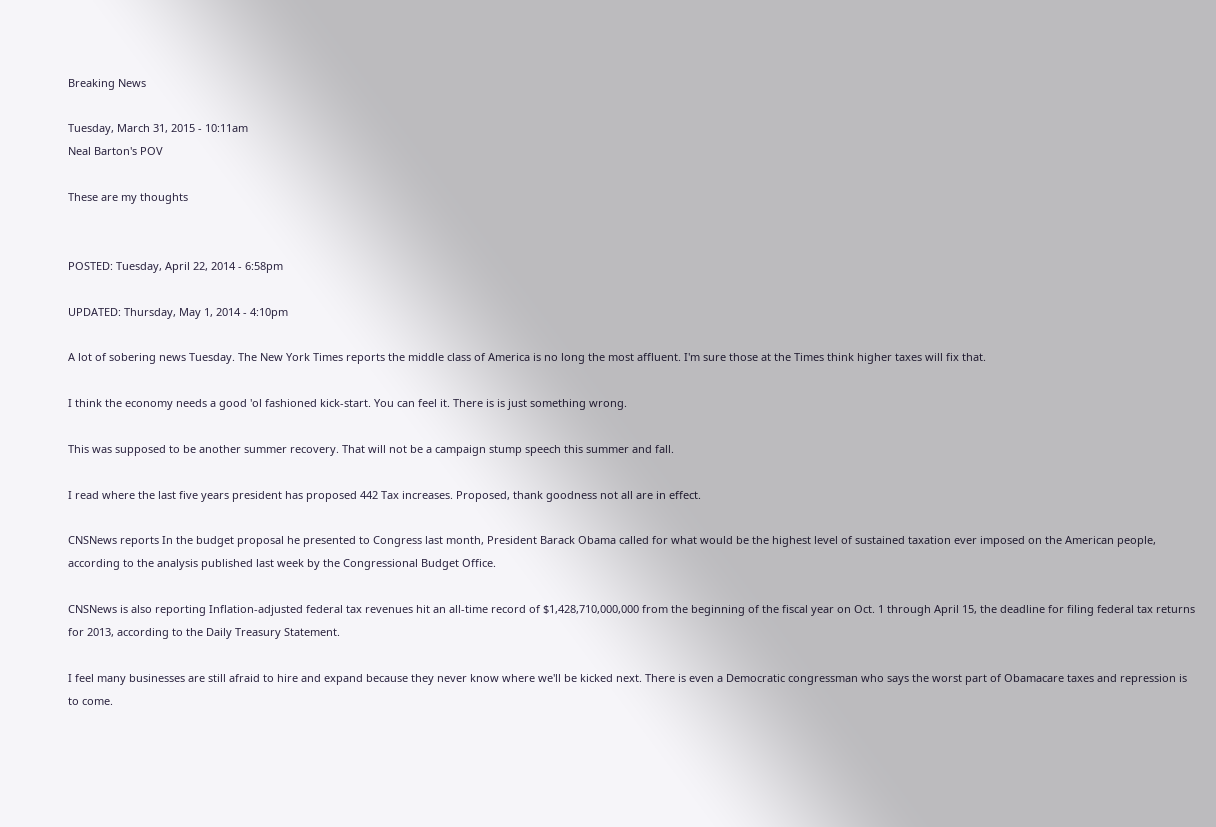Breaking News

Tuesday, March 31, 2015 - 10:11am
Neal Barton's POV

These are my thoughts


POSTED: Tuesday, April 22, 2014 - 6:58pm

UPDATED: Thursday, May 1, 2014 - 4:10pm

A lot of sobering news Tuesday. The New York Times reports the middle class of America is no long the most affluent. I'm sure those at the Times think higher taxes will fix that.

I think the economy needs a good 'ol fashioned kick-start. You can feel it. There is is just something wrong.

This was supposed to be another summer recovery. That will not be a campaign stump speech this summer and fall.

I read where the last five years president has proposed 442 Tax increases. Proposed, thank goodness not all are in effect.

CNSNews reports In the budget proposal he presented to Congress last month, President Barack Obama called for what would be the highest level of sustained taxation ever imposed on the American people, according to the analysis published last week by the Congressional Budget Office.

CNSNews is also reporting Inflation-adjusted federal tax revenues hit an all-time record of $1,428,710,000,000 from the beginning of the fiscal year on Oct. 1 through April 15, the deadline for filing federal tax returns for 2013, according to the Daily Treasury Statement.

I feel many businesses are still afraid to hire and expand because they never know where we'll be kicked next. There is even a Democratic congressman who says the worst part of Obamacare taxes and repression is to come.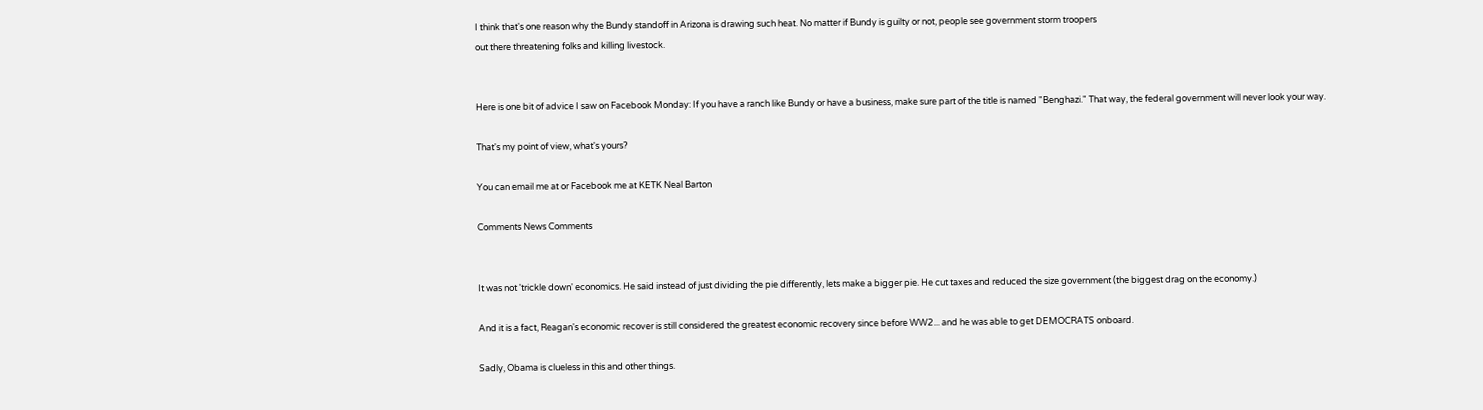I think that's one reason why the Bundy standoff in Arizona is drawing such heat. No matter if Bundy is guilty or not, people see government storm troopers
out there threatening folks and killing livestock.


Here is one bit of advice I saw on Facebook Monday: If you have a ranch like Bundy or have a business, make sure part of the title is named "Benghazi." That way, the federal government will never look your way.

That's my point of view, what's yours?

You can email me at or Facebook me at KETK Neal Barton

Comments News Comments


It was not 'trickle down' economics. He said instead of just dividing the pie differently, lets make a bigger pie. He cut taxes and reduced the size government (the biggest drag on the economy.)

And it is a fact, Reagan's economic recover is still considered the greatest economic recovery since before WW2... and he was able to get DEMOCRATS onboard.

Sadly, Obama is clueless in this and other things.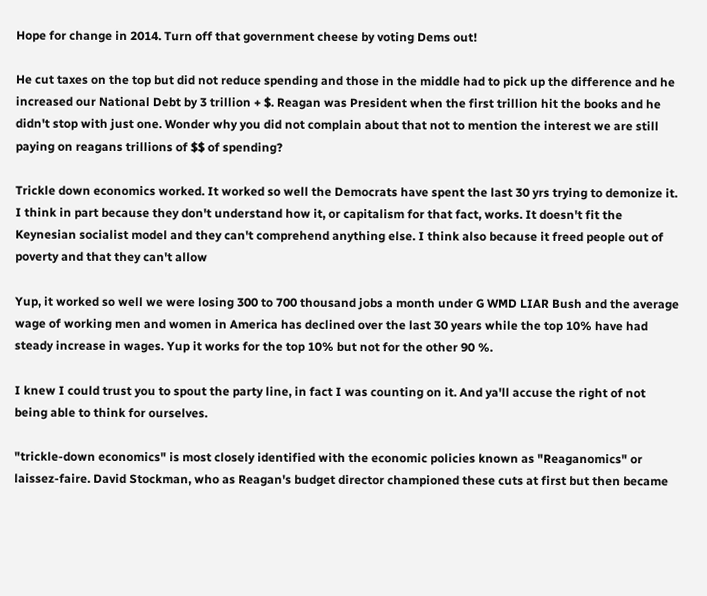Hope for change in 2014. Turn off that government cheese by voting Dems out!

He cut taxes on the top but did not reduce spending and those in the middle had to pick up the difference and he increased our National Debt by 3 trillion + $. Reagan was President when the first trillion hit the books and he didn't stop with just one. Wonder why you did not complain about that not to mention the interest we are still paying on reagans trillions of $$ of spending?

Trickle down economics worked. It worked so well the Democrats have spent the last 30 yrs trying to demonize it. I think in part because they don't understand how it, or capitalism for that fact, works. It doesn't fit the Keynesian socialist model and they can't comprehend anything else. I think also because it freed people out of poverty and that they can't allow

Yup, it worked so well we were losing 300 to 700 thousand jobs a month under G WMD LIAR Bush and the average wage of working men and women in America has declined over the last 30 years while the top 10% have had steady increase in wages. Yup it works for the top 10% but not for the other 90 %.

I knew I could trust you to spout the party line, in fact I was counting on it. And ya'll accuse the right of not being able to think for ourselves.

"trickle-down economics" is most closely identified with the economic policies known as "Reaganomics" or laissez-faire. David Stockman, who as Reagan's budget director championed these cuts at first but then became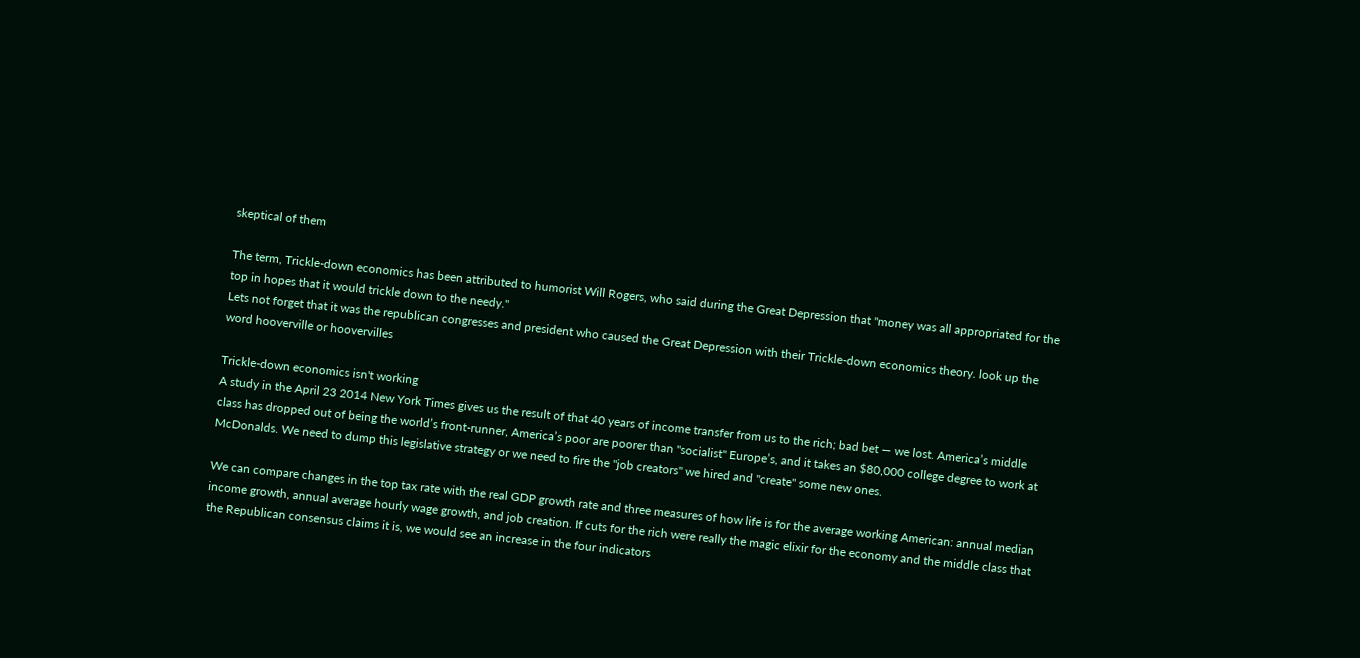skeptical of them

The term, Trickle-down economics has been attributed to humorist Will Rogers, who said during the Great Depression that "money was all appropriated for the top in hopes that it would trickle down to the needy."
Lets not forget that it was the republican congresses and president who caused the Great Depression with their Trickle-down economics theory. look up the word hooverville or hoovervilles

Trickle-down economics isn't working
A study in the April 23 2014 New York Times gives us the result of that 40 years of income transfer from us to the rich; bad bet — we lost. America’s middle class has dropped out of being the world’s front-runner, America’s poor are poorer than "socialist" Europe’s, and it takes an $80,000 college degree to work at McDonalds. We need to dump this legislative strategy or we need to fire the "job creators" we hired and "create" some new ones.

We can compare changes in the top tax rate with the real GDP growth rate and three measures of how life is for the average working American: annual median income growth, annual average hourly wage growth, and job creation. If cuts for the rich were really the magic elixir for the economy and the middle class that the Republican consensus claims it is, we would see an increase in the four indicators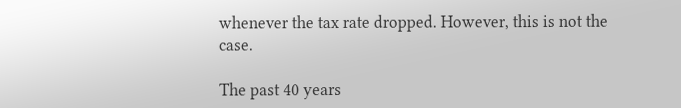whenever the tax rate dropped. However, this is not the case.

The past 40 years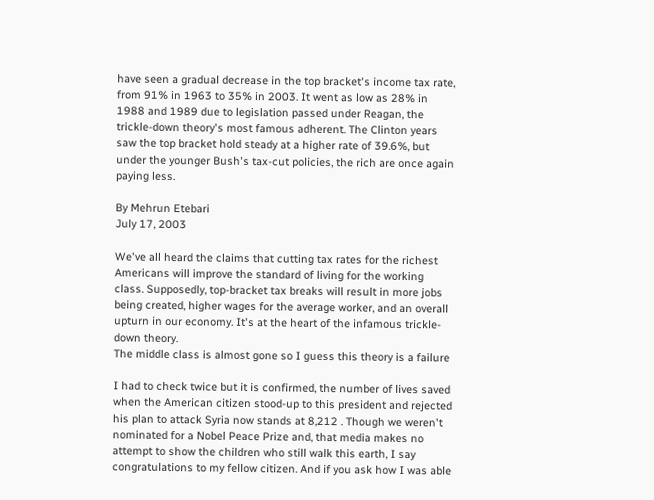have seen a gradual decrease in the top bracket's income tax rate, from 91% in 1963 to 35% in 2003. It went as low as 28% in 1988 and 1989 due to legislation passed under Reagan, the trickle-down theory's most famous adherent. The Clinton years saw the top bracket hold steady at a higher rate of 39.6%, but under the younger Bush's tax-cut policies, the rich are once again paying less.

By Mehrun Etebari
July 17, 2003

We've all heard the claims that cutting tax rates for the richest Americans will improve the standard of living for the working class. Supposedly, top-bracket tax breaks will result in more jobs being created, higher wages for the average worker, and an overall upturn in our economy. It's at the heart of the infamous trickle-down theory.
The middle class is almost gone so I guess this theory is a failure

I had to check twice but it is confirmed, the number of lives saved when the American citizen stood-up to this president and rejected his plan to attack Syria now stands at 8,212 . Though we weren't nominated for a Nobel Peace Prize and, that media makes no attempt to show the children who still walk this earth, I say congratulations to my fellow citizen. And if you ask how I was able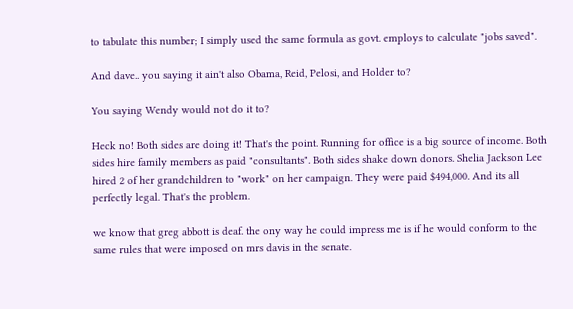to tabulate this number; I simply used the same formula as govt. employs to calculate "jobs saved".

And dave.. you saying it ain't also Obama, Reid, Pelosi, and Holder to?

You saying Wendy would not do it to?

Heck no! Both sides are doing it! That's the point. Running for office is a big source of income. Both sides hire family members as paid "consultants". Both sides shake down donors. Shelia Jackson Lee hired 2 of her grandchildren to "work" on her campaign. They were paid $494,000. And its all perfectly legal. That's the problem.

we know that greg abbott is deaf. the ony way he could impress me is if he would conform to the same rules that were imposed on mrs davis in the senate.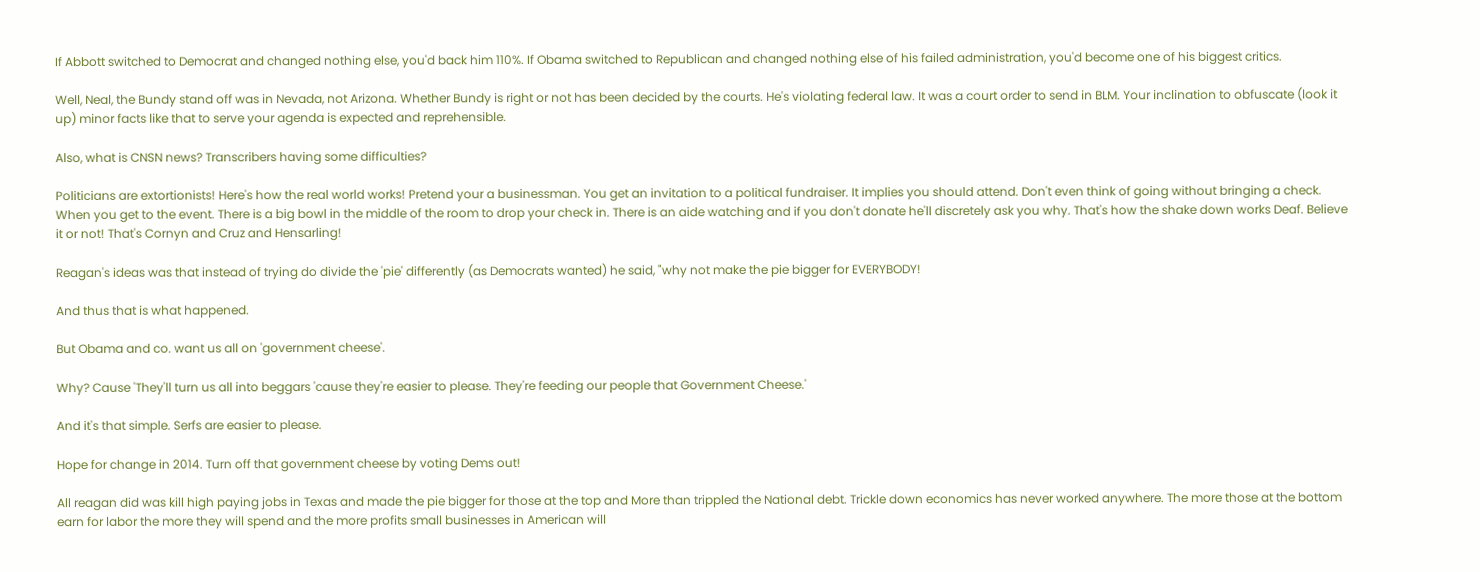If Abbott switched to Democrat and changed nothing else, you'd back him 110%. If Obama switched to Republican and changed nothing else of his failed administration, you'd become one of his biggest critics.

Well, Neal, the Bundy stand off was in Nevada, not Arizona. Whether Bundy is right or not has been decided by the courts. He's violating federal law. It was a court order to send in BLM. Your inclination to obfuscate (look it up) minor facts like that to serve your agenda is expected and reprehensible.

Also, what is CNSN news? Transcribers having some difficulties?

Politicians are extortionists! Here's how the real world works! Pretend your a businessman. You get an invitation to a political fundraiser. It implies you should attend. Don't even think of going without bringing a check. When you get to the event. There is a big bowl in the middle of the room to drop your check in. There is an aide watching and if you don't donate he'll discretely ask you why. That's how the shake down works Deaf. Believe it or not! That's Cornyn and Cruz and Hensarling!

Reagan's ideas was that instead of trying do divide the 'pie' differently (as Democrats wanted) he said, "why not make the pie bigger for EVERYBODY!

And thus that is what happened.

But Obama and co. want us all on 'government cheese'.

Why? Cause 'They'll turn us all into beggars 'cause they're easier to please. They're feeding our people that Government Cheese.'

And it's that simple. Serfs are easier to please.

Hope for change in 2014. Turn off that government cheese by voting Dems out!

All reagan did was kill high paying jobs in Texas and made the pie bigger for those at the top and More than trippled the National debt. Trickle down economics has never worked anywhere. The more those at the bottom earn for labor the more they will spend and the more profits small businesses in American will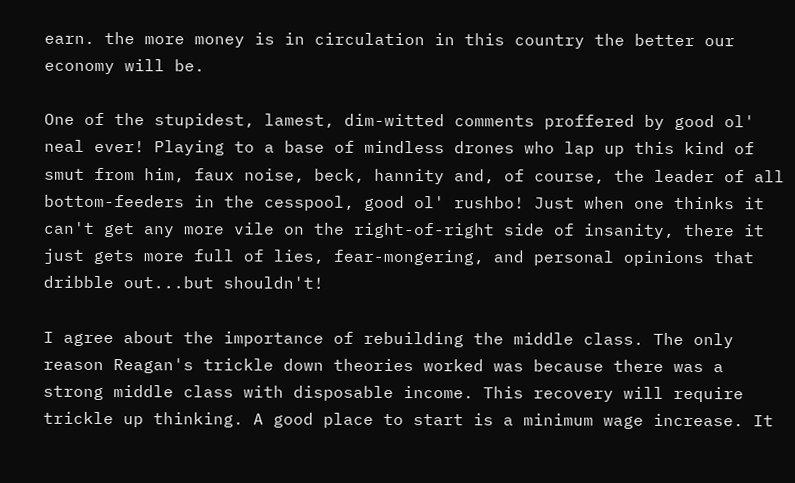earn. the more money is in circulation in this country the better our economy will be.

One of the stupidest, lamest, dim-witted comments proffered by good ol' neal ever! Playing to a base of mindless drones who lap up this kind of smut from him, faux noise, beck, hannity and, of course, the leader of all bottom-feeders in the cesspool, good ol' rushbo! Just when one thinks it can't get any more vile on the right-of-right side of insanity, there it just gets more full of lies, fear-mongering, and personal opinions that dribble out...but shouldn't!

I agree about the importance of rebuilding the middle class. The only reason Reagan's trickle down theories worked was because there was a strong middle class with disposable income. This recovery will require trickle up thinking. A good place to start is a minimum wage increase. It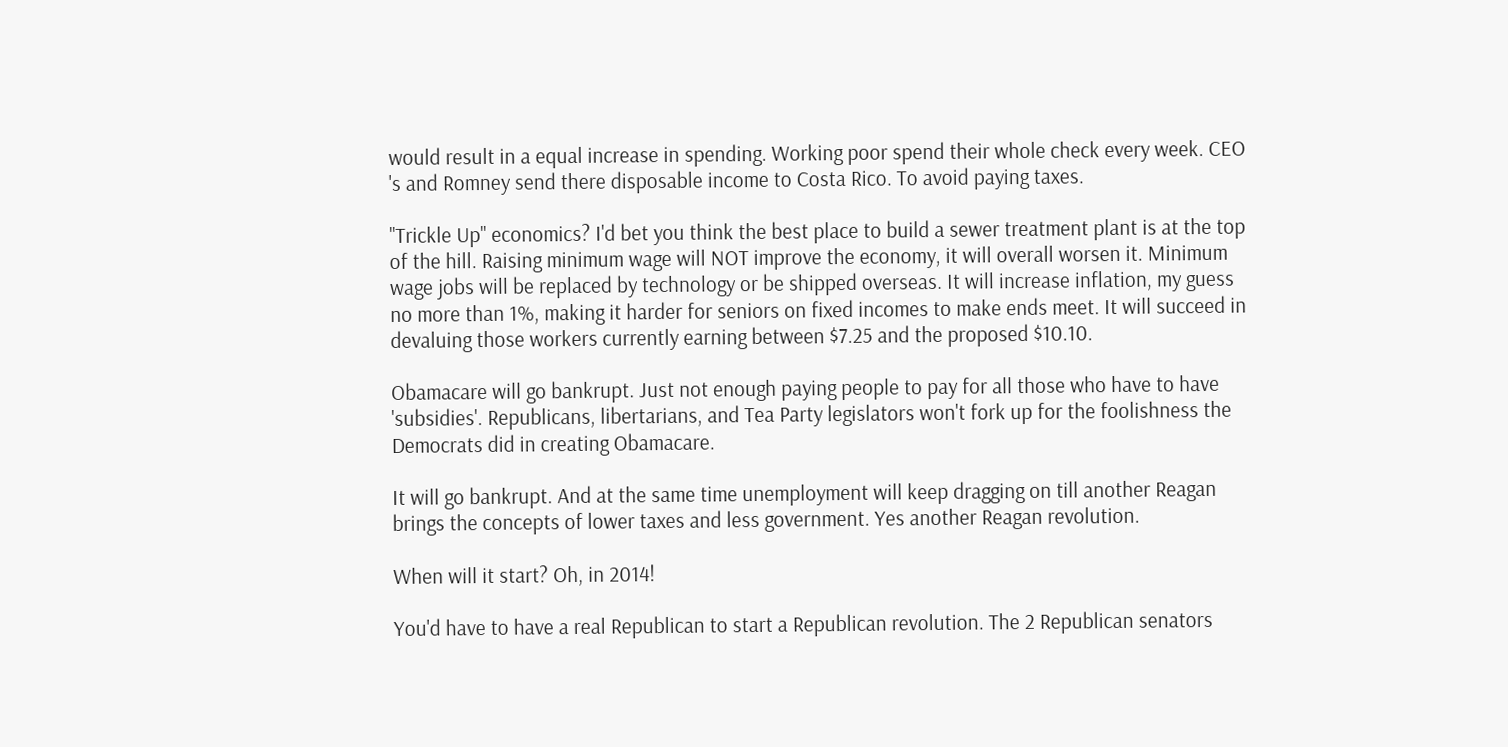would result in a equal increase in spending. Working poor spend their whole check every week. CEO 's and Romney send there disposable income to Costa Rico. To avoid paying taxes.

"Trickle Up" economics? I'd bet you think the best place to build a sewer treatment plant is at the top of the hill. Raising minimum wage will NOT improve the economy, it will overall worsen it. Minimum wage jobs will be replaced by technology or be shipped overseas. It will increase inflation, my guess no more than 1%, making it harder for seniors on fixed incomes to make ends meet. It will succeed in devaluing those workers currently earning between $7.25 and the proposed $10.10.

Obamacare will go bankrupt. Just not enough paying people to pay for all those who have to have 'subsidies'. Republicans, libertarians, and Tea Party legislators won't fork up for the foolishness the Democrats did in creating Obamacare.

It will go bankrupt. And at the same time unemployment will keep dragging on till another Reagan brings the concepts of lower taxes and less government. Yes another Reagan revolution.

When will it start? Oh, in 2014!

You'd have to have a real Republican to start a Republican revolution. The 2 Republican senators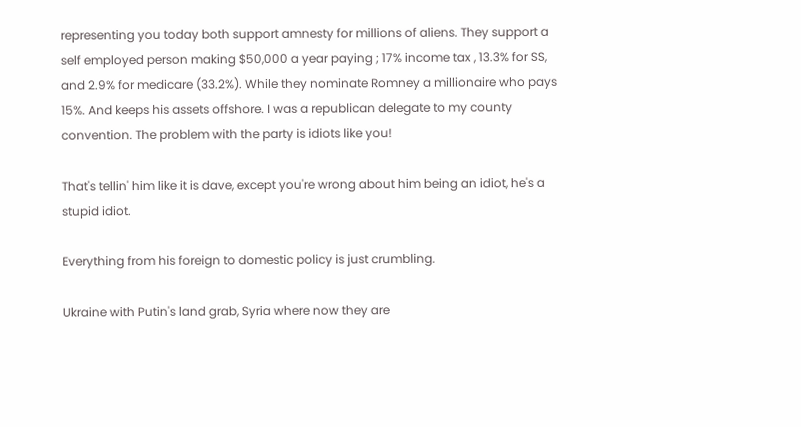representing you today both support amnesty for millions of aliens. They support a self employed person making $50,000 a year paying ; 17% income tax , 13.3% for SS, and 2.9% for medicare (33.2%). While they nominate Romney a millionaire who pays 15%. And keeps his assets offshore. I was a republican delegate to my county convention. The problem with the party is idiots like you!

That's tellin' him like it is dave, except you're wrong about him being an idiot, he's a stupid idiot.

Everything from his foreign to domestic policy is just crumbling.

Ukraine with Putin's land grab, Syria where now they are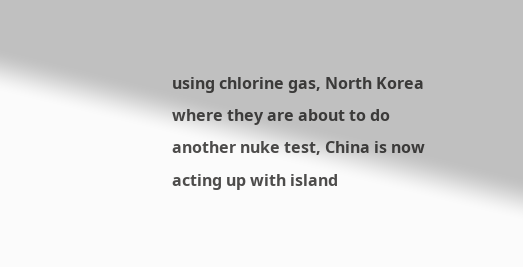using chlorine gas, North Korea where they are about to do another nuke test, China is now acting up with island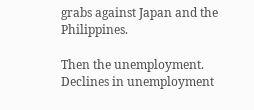grabs against Japan and the Philippines.

Then the unemployment. Declines in unemployment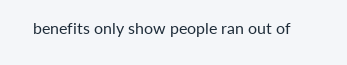benefits only show people ran out of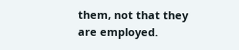them, not that they are employed.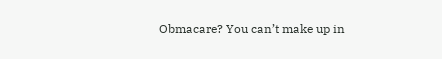Obmacare? You can’t make up in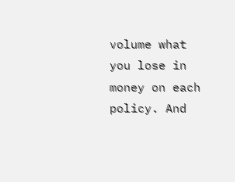volume what you lose in money on each policy. And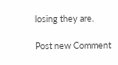losing they are.

Post new Comment